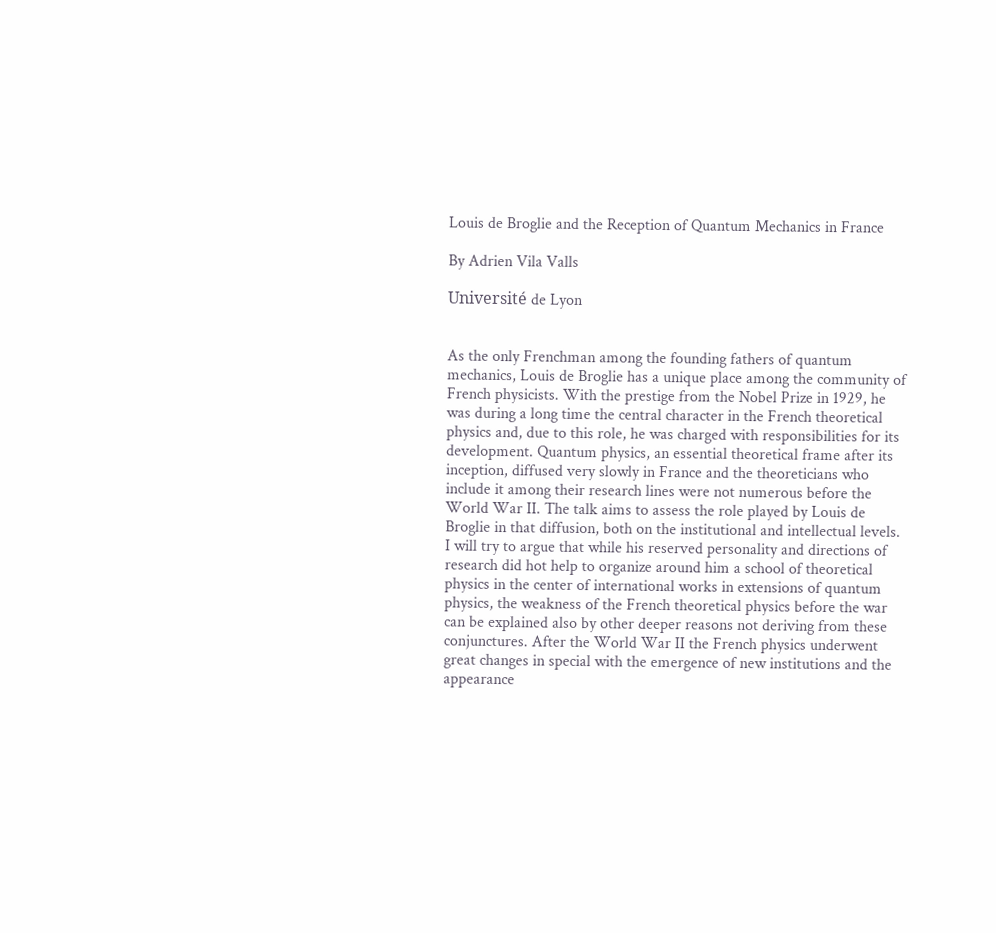Louis de Broglie and the Reception of Quantum Mechanics in France

By Adrien Vila Valls

Université de Lyon


As the only Frenchman among the founding fathers of quantum mechanics, Louis de Broglie has a unique place among the community of French physicists. With the prestige from the Nobel Prize in 1929, he was during a long time the central character in the French theoretical physics and, due to this role, he was charged with responsibilities for its development. Quantum physics, an essential theoretical frame after its inception, diffused very slowly in France and the theoreticians who include it among their research lines were not numerous before the World War II. The talk aims to assess the role played by Louis de Broglie in that diffusion, both on the institutional and intellectual levels. I will try to argue that while his reserved personality and directions of research did hot help to organize around him a school of theoretical physics in the center of international works in extensions of quantum physics, the weakness of the French theoretical physics before the war can be explained also by other deeper reasons not deriving from these conjunctures. After the World War II the French physics underwent great changes in special with the emergence of new institutions and the appearance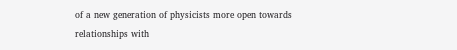of a new generation of physicists more open towards relationships with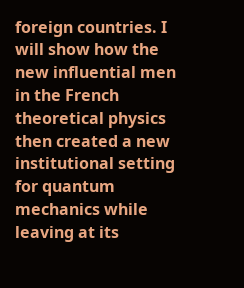foreign countries. I will show how the new influential men in the French theoretical physics then created a new institutional setting for quantum mechanics while leaving at its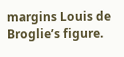margins Louis de Broglie’s figure.